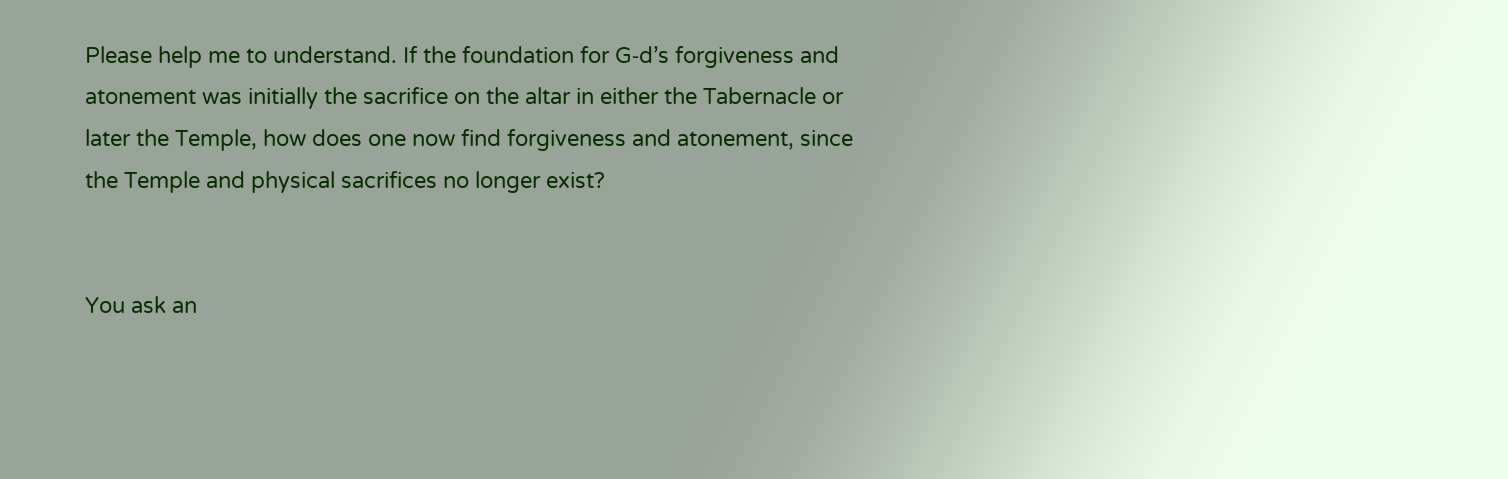Please help me to understand. If the foundation for G‑d’s forgiveness and atonement was initially the sacrifice on the altar in either the Tabernacle or later the Temple, how does one now find forgiveness and atonement, since the Temple and physical sacrifices no longer exist?


You ask an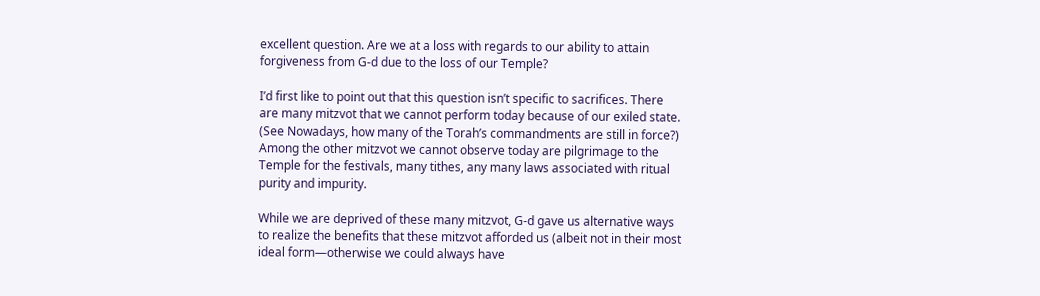excellent question. Are we at a loss with regards to our ability to attain forgiveness from G‑d due to the loss of our Temple?

I’d first like to point out that this question isn’t specific to sacrifices. There are many mitzvot that we cannot perform today because of our exiled state. (See Nowadays, how many of the Torah’s commandments are still in force?) Among the other mitzvot we cannot observe today are pilgrimage to the Temple for the festivals, many tithes, any many laws associated with ritual purity and impurity.

While we are deprived of these many mitzvot, G‑d gave us alternative ways to realize the benefits that these mitzvot afforded us (albeit not in their most ideal form—otherwise we could always have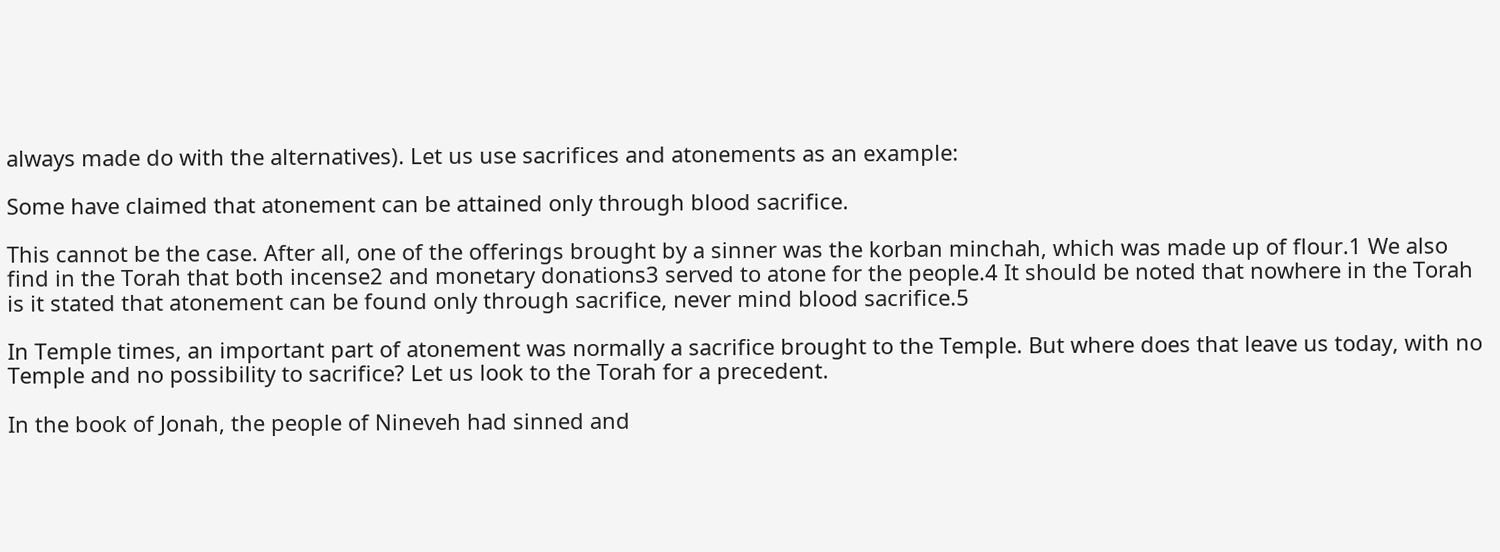always made do with the alternatives). Let us use sacrifices and atonements as an example:

Some have claimed that atonement can be attained only through blood sacrifice.

This cannot be the case. After all, one of the offerings brought by a sinner was the korban minchah, which was made up of flour.1 We also find in the Torah that both incense2 and monetary donations3 served to atone for the people.4 It should be noted that nowhere in the Torah is it stated that atonement can be found only through sacrifice, never mind blood sacrifice.5

In Temple times, an important part of atonement was normally a sacrifice brought to the Temple. But where does that leave us today, with no Temple and no possibility to sacrifice? Let us look to the Torah for a precedent.

In the book of Jonah, the people of Nineveh had sinned and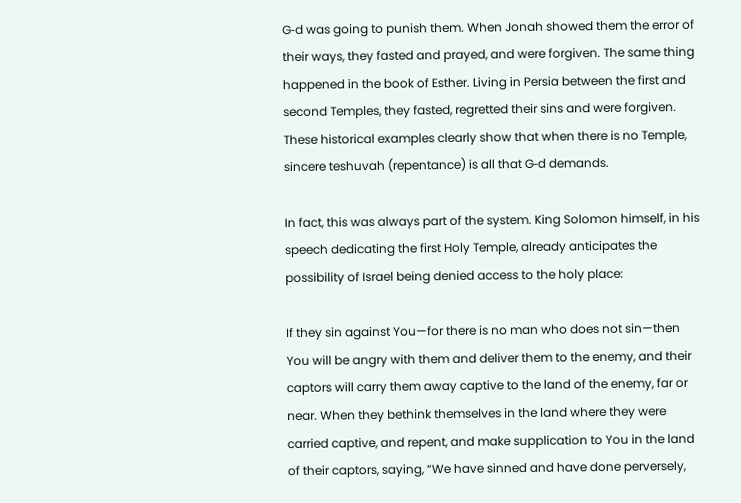G‑d was going to punish them. When Jonah showed them the error of their ways, they fasted and prayed, and were forgiven. The same thing happened in the book of Esther. Living in Persia between the first and second Temples, they fasted, regretted their sins and were forgiven. These historical examples clearly show that when there is no Temple, sincere teshuvah (repentance) is all that G‑d demands.

In fact, this was always part of the system. King Solomon himself, in his speech dedicating the first Holy Temple, already anticipates the possibility of Israel being denied access to the holy place:

If they sin against You—for there is no man who does not sin—then You will be angry with them and deliver them to the enemy, and their captors will carry them away captive to the land of the enemy, far or near. When they bethink themselves in the land where they were carried captive, and repent, and make supplication to You in the land of their captors, saying, “We have sinned and have done perversely,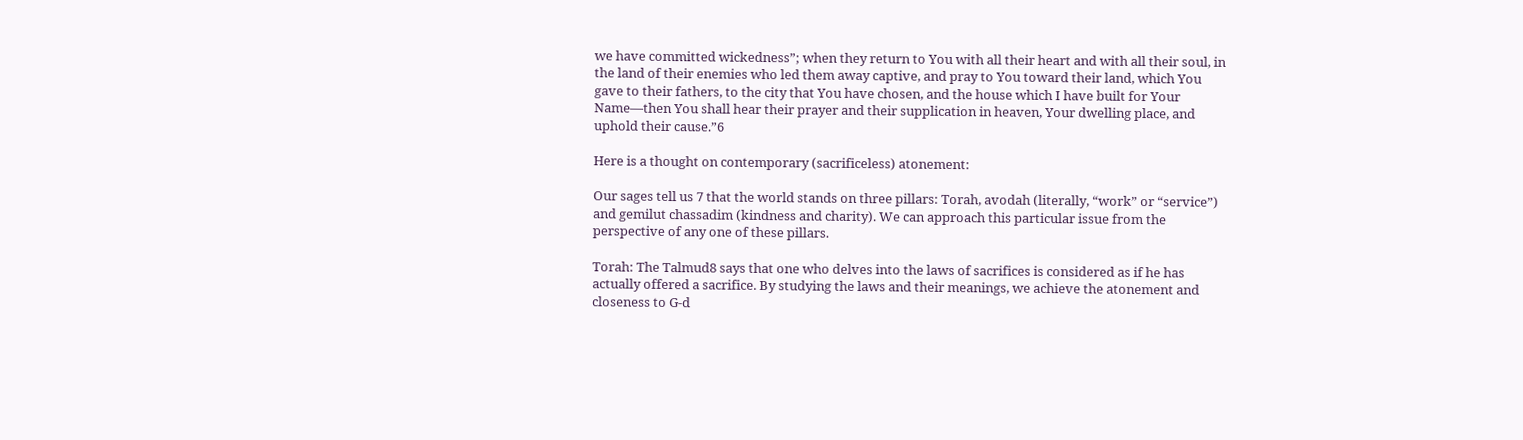we have committed wickedness”; when they return to You with all their heart and with all their soul, in the land of their enemies who led them away captive, and pray to You toward their land, which You gave to their fathers, to the city that You have chosen, and the house which I have built for Your Name—then You shall hear their prayer and their supplication in heaven, Your dwelling place, and uphold their cause.”6

Here is a thought on contemporary (sacrificeless) atonement:

Our sages tell us 7 that the world stands on three pillars: Torah, avodah (literally, “work” or “service”) and gemilut chassadim (kindness and charity). We can approach this particular issue from the perspective of any one of these pillars.

Torah: The Talmud8 says that one who delves into the laws of sacrifices is considered as if he has actually offered a sacrifice. By studying the laws and their meanings, we achieve the atonement and closeness to G‑d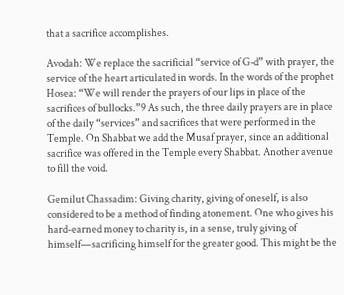that a sacrifice accomplishes.

Avodah: We replace the sacrificial “service of G‑d” with prayer, the service of the heart articulated in words. In the words of the prophet Hosea: “We will render the prayers of our lips in place of the sacrifices of bullocks.”9 As such, the three daily prayers are in place of the daily “services” and sacrifices that were performed in the Temple. On Shabbat we add the Musaf prayer, since an additional sacrifice was offered in the Temple every Shabbat. Another avenue to fill the void.

Gemilut Chassadim: Giving charity, giving of oneself, is also considered to be a method of finding atonement. One who gives his hard-earned money to charity is, in a sense, truly giving of himself—sacrificing himself for the greater good. This might be the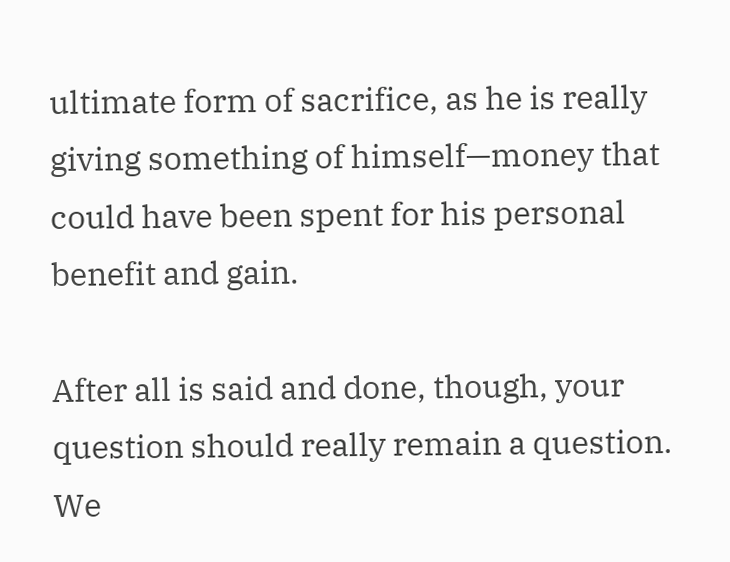ultimate form of sacrifice, as he is really giving something of himself—money that could have been spent for his personal benefit and gain.

After all is said and done, though, your question should really remain a question. We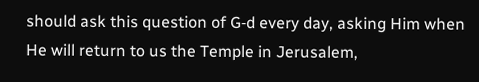should ask this question of G‑d every day, asking Him when He will return to us the Temple in Jerusalem,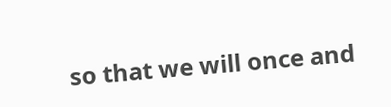so that we will once and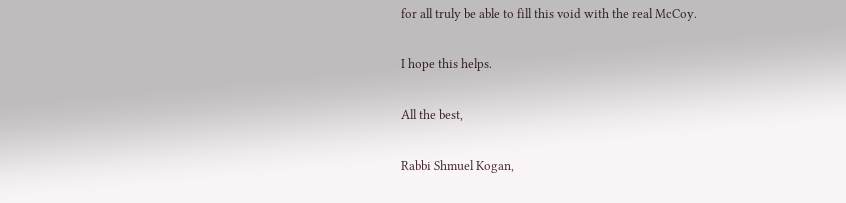for all truly be able to fill this void with the real McCoy.

I hope this helps.

All the best,

Rabbi Shmuel Kogan,